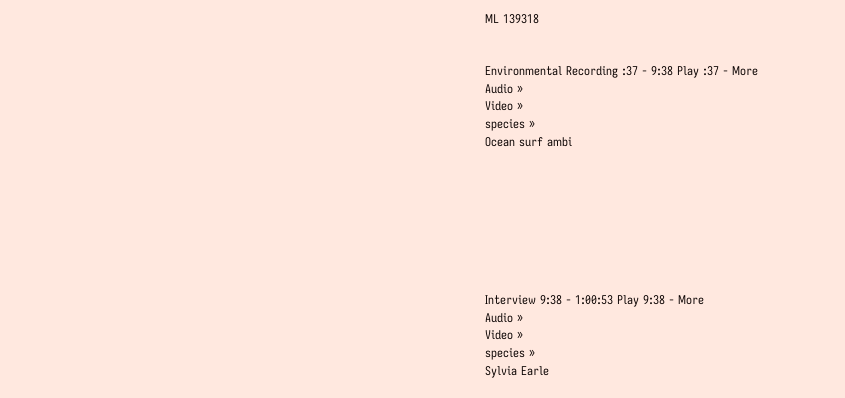ML 139318


Environmental Recording :37 - 9:38 Play :37 - More
Audio »
Video »
species »
Ocean surf ambi








Interview 9:38 - 1:00:53 Play 9:38 - More
Audio »
Video »
species »
Sylvia Earle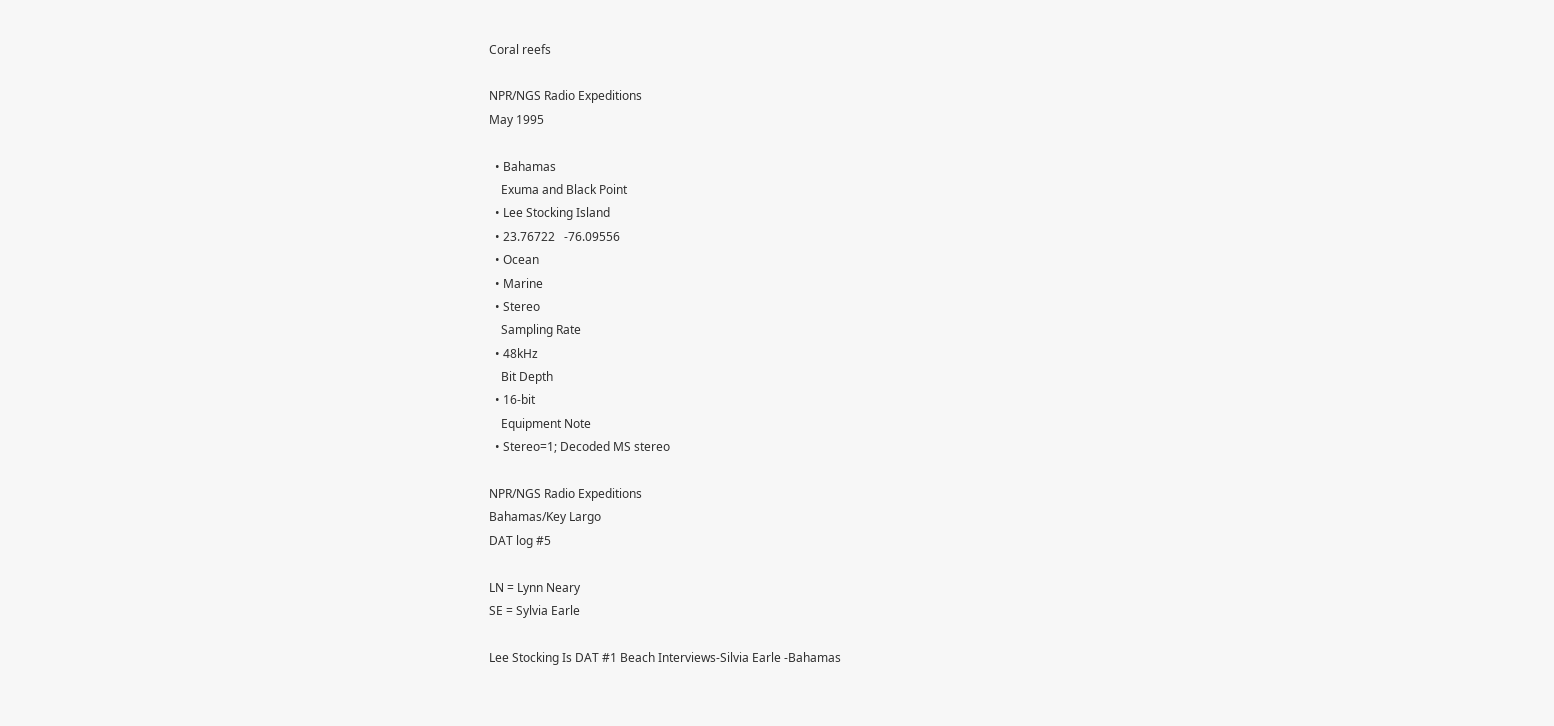Coral reefs

NPR/NGS Radio Expeditions
May 1995

  • Bahamas
    Exuma and Black Point
  • Lee Stocking Island
  • 23.76722   -76.09556
  • Ocean
  • Marine
  • Stereo
    Sampling Rate
  • 48kHz
    Bit Depth
  • 16-bit
    Equipment Note
  • Stereo=1; Decoded MS stereo

NPR/NGS Radio Expeditions
Bahamas/Key Largo
DAT log #5

LN = Lynn Neary
SE = Sylvia Earle

Lee Stocking Is DAT #1 Beach Interviews-Silvia Earle -Bahamas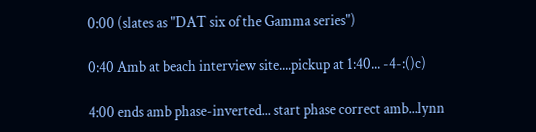0:00 (slates as "DAT six of the Gamma series")

0:40 Amb at beach interview site....pickup at 1:40... -4-:()c)

4:00 ends amb phase-inverted... start phase correct amb...lynn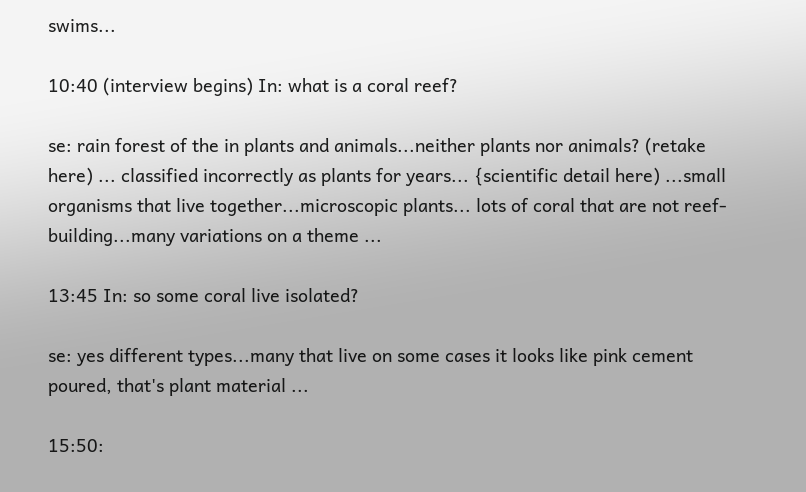swims...

10:40 (interview begins) In: what is a coral reef?

se: rain forest of the in plants and animals...neither plants nor animals? (retake here) ... classified incorrectly as plants for years... {scientific detail here) ...small organisms that live together...microscopic plants... lots of coral that are not reef-building...many variations on a theme ...

13:45 In: so some coral live isolated?

se: yes different types...many that live on some cases it looks like pink cement poured, that's plant material ...

15:50: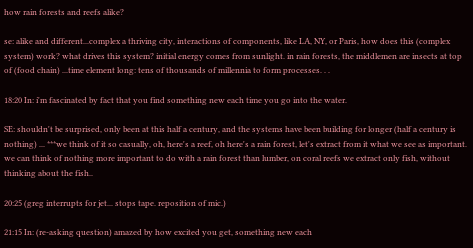how rain forests and reefs alike?

se: alike and different...complex a thriving city, interactions of components, like LA, NY, or Paris, how does this (complex system) work? what drives this system? initial energy comes from sunlight. in rain forests, the middlemen are insects at top of (food chain) ...time element long: tens of thousands of millennia to form processes. . .

18:20 In: i'm fascinated by fact that you find something new each time you go into the water.

SE: shouldn't be surprised, only been at this half a century, and the systems have been building for longer (half a century is nothing) ... ***we think of it so casually, oh, here's a reef, oh here's a rain forest, let's extract from it what we see as important. we can think of nothing more important to do with a rain forest than lumber, on coral reefs we extract only fish, without thinking about the fish..

20:25 (greg interrupts for jet... stops tape. reposition of mic.)

21:15 In: (re-asking question) amazed by how excited you get, something new each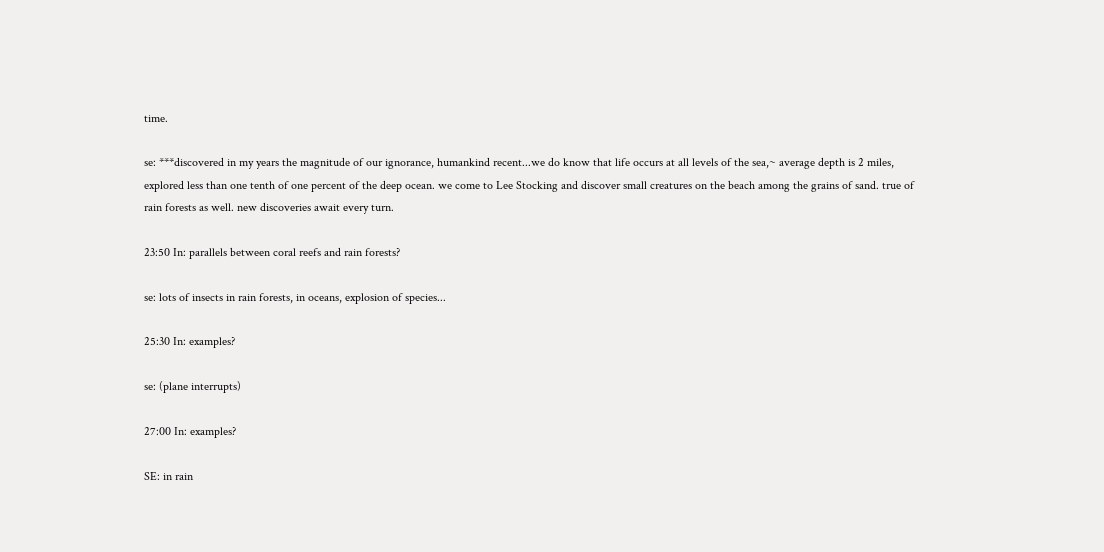time.

se: ***discovered in my years the magnitude of our ignorance, humankind recent...we do know that life occurs at all levels of the sea,~ average depth is 2 miles, explored less than one tenth of one percent of the deep ocean. we come to Lee Stocking and discover small creatures on the beach among the grains of sand. true of rain forests as well. new discoveries await every turn.

23:50 In: parallels between coral reefs and rain forests?

se: lots of insects in rain forests, in oceans, explosion of species...

25:30 In: examples?

se: (plane interrupts)

27:00 In: examples?

SE: in rain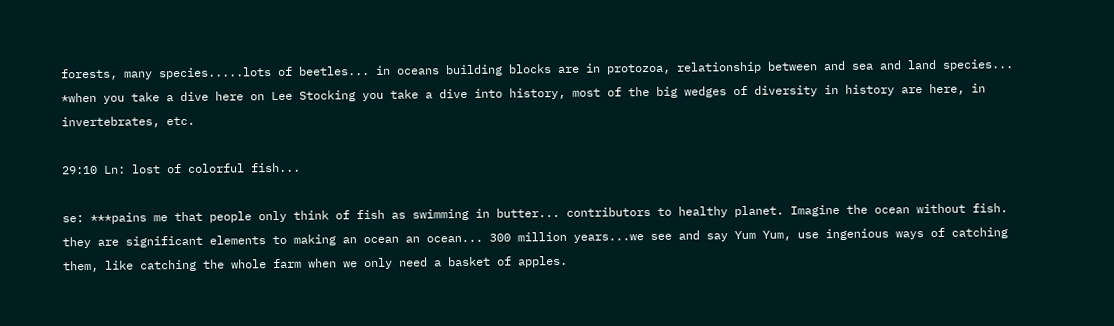forests, many species.....lots of beetles... in oceans building blocks are in protozoa, relationship between and sea and land species... *when you take a dive here on Lee Stocking you take a dive into history, most of the big wedges of diversity in history are here, in invertebrates, etc.

29:10 Ln: lost of colorful fish...

se: ***pains me that people only think of fish as swimming in butter... contributors to healthy planet. Imagine the ocean without fish. they are significant elements to making an ocean an ocean... 300 million years...we see and say Yum Yum, use ingenious ways of catching them, like catching the whole farm when we only need a basket of apples.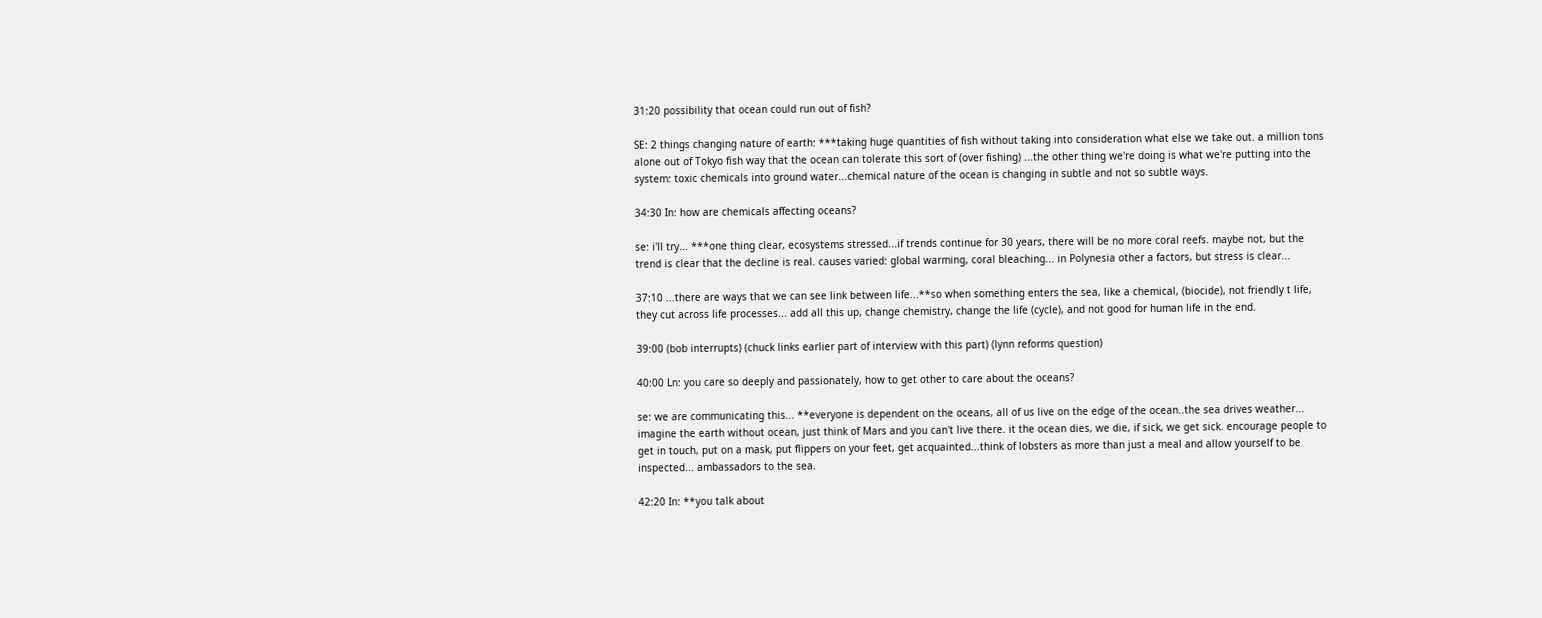31:20 possibility that ocean could run out of fish?

SE: 2 things changing nature of earth: ***taking huge quantities of fish without taking into consideration what else we take out. a million tons alone out of Tokyo fish way that the ocean can tolerate this sort of (over fishing) ...the other thing we're doing is what we're putting into the system: toxic chemicals into ground water...chemical nature of the ocean is changing in subtle and not so subtle ways.

34:30 In: how are chemicals affecting oceans?

se: i'll try... ***one thing clear, ecosystems stressed...if trends continue for 30 years, there will be no more coral reefs. maybe not, but the trend is clear that the decline is real. causes varied: global warming, coral bleaching... in Polynesia other a factors, but stress is clear...

37:10 ...there are ways that we can see link between life...**so when something enters the sea, like a chemical, (biocide), not friendly t life, they cut across life processes... add all this up, change chemistry, change the life (cycle), and not good for human life in the end.

39:00 (bob interrupts) (chuck links earlier part of interview with this part) (lynn reforms question)

40:00 Ln: you care so deeply and passionately, how to get other to care about the oceans?

se: we are communicating this... **everyone is dependent on the oceans, all of us live on the edge of the ocean..the sea drives weather... imagine the earth without ocean, just think of Mars and you can't live there. it the ocean dies, we die, if sick, we get sick. encourage people to get in touch, put on a mask, put flippers on your feet, get acquainted...think of lobsters as more than just a meal and allow yourself to be inspected... ambassadors to the sea.

42:20 In: **you talk about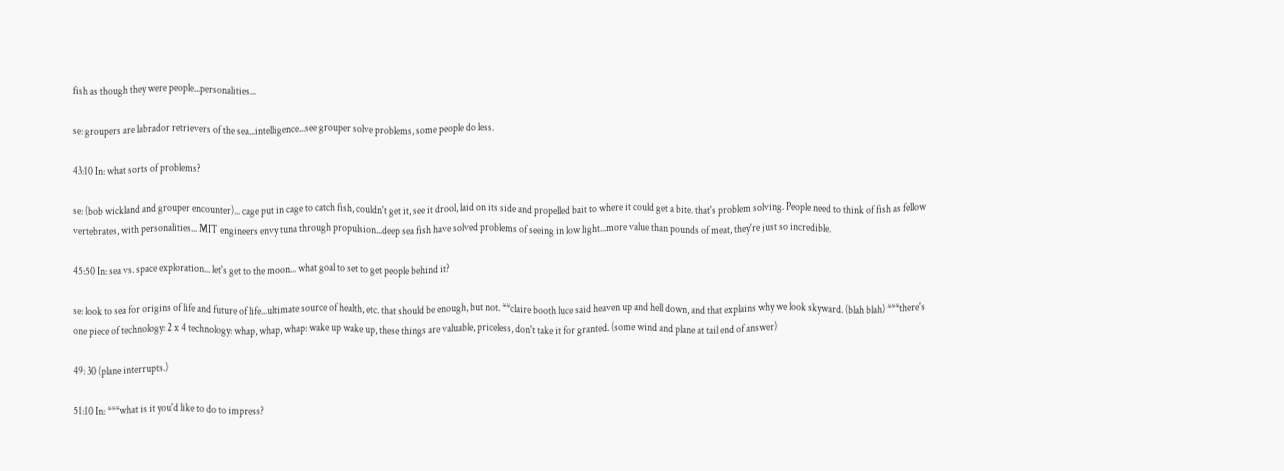fish as though they were people...personalities...

se: groupers are labrador retrievers of the sea...intelligence...see grouper solve problems, some people do less.

43:10 In: what sorts of problems?

se: (bob wickland and grouper encounter)... cage put in cage to catch fish, couldn't get it, see it drool, laid on its side and propelled bait to where it could get a bite. that's problem solving. People need to think of fish as fellow vertebrates, with personalities... MIT engineers envy tuna through propulsion...deep sea fish have solved problems of seeing in low light...more value than pounds of meat, they're just so incredible.

45:50 In: sea vs. space exploration... let's get to the moon... what goal to set to get people behind it?

se: look to sea for origins of life and future of life...ultimate source of health, etc. that should be enough, but not. **claire booth luce said heaven up and hell down, and that explains why we look skyward. (blah blah) ***there's one piece of technology: 2 x 4 technology: whap, whap, whap: wake up wake up, these things are valuable, priceless, don't take it for granted. (some wind and plane at tail end of answer)

49: 30 (plane interrupts.)

51:10 In: ***what is it you'd like to do to impress?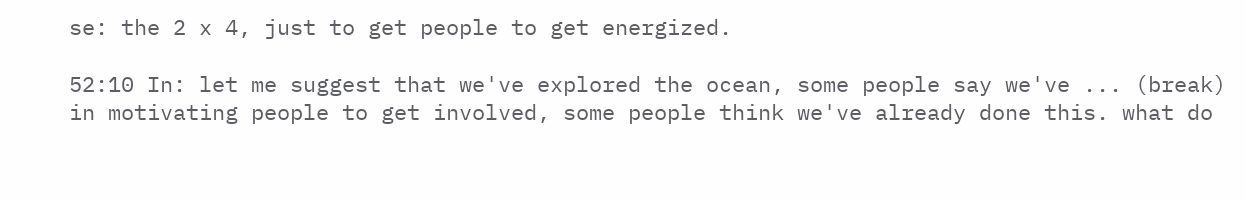se: the 2 x 4, just to get people to get energized.

52:10 In: let me suggest that we've explored the ocean, some people say we've ... (break) in motivating people to get involved, some people think we've already done this. what do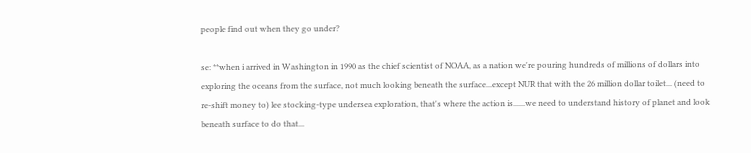people find out when they go under?

se: **when i arrived in Washington in 1990 as the chief scientist of NOAA, as a nation we're pouring hundreds of millions of dollars into exploring the oceans from the surface, not much looking beneath the surface...except NUR that with the 26 million dollar toilet... (need to re-shift money to) lee stocking-type undersea exploration, that's where the action is......we need to understand history of planet and look beneath surface to do that...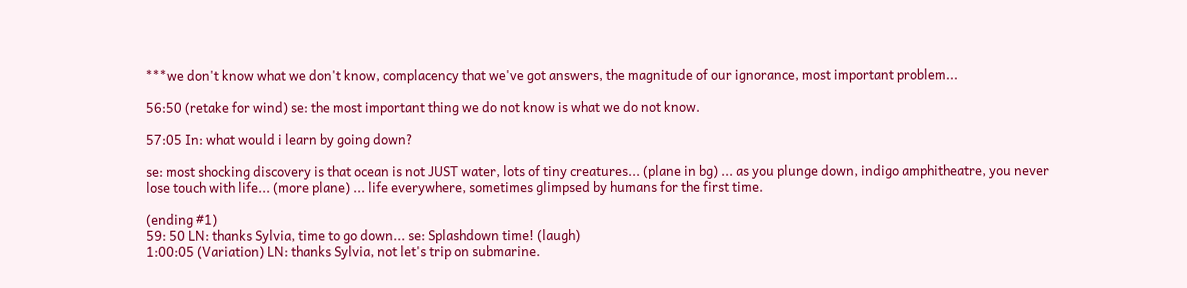***we don't know what we don't know, complacency that we've got answers, the magnitude of our ignorance, most important problem...

56:50 (retake for wind) se: the most important thing we do not know is what we do not know.

57:05 In: what would i learn by going down?

se: most shocking discovery is that ocean is not JUST water, lots of tiny creatures... (plane in bg) ... as you plunge down, indigo amphitheatre, you never lose touch with life... (more plane) ... life everywhere, sometimes glimpsed by humans for the first time.

(ending #1)
59: 50 LN: thanks Sylvia, time to go down... se: Splashdown time! (laugh)
1:00:05 (Variation) LN: thanks Sylvia, not let's trip on submarine.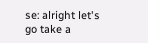se: alright let's go take a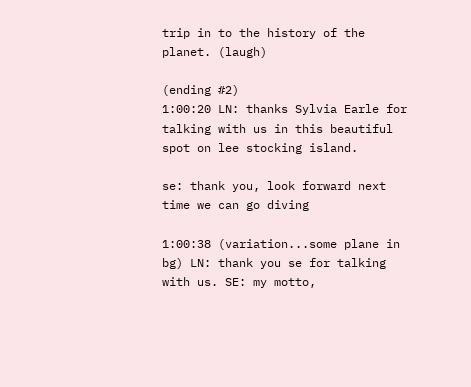trip in to the history of the planet. (laugh)

(ending #2)
1:00:20 LN: thanks Sylvia Earle for talking with us in this beautiful spot on lee stocking island.

se: thank you, look forward next time we can go diving

1:00:38 (variation...some plane in bg) LN: thank you se for talking with us. SE: my motto,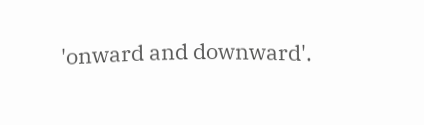'onward and downward'.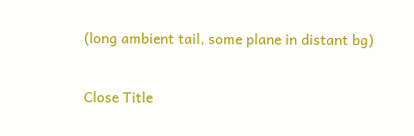(long ambient tail, some plane in distant bg)

Close Title